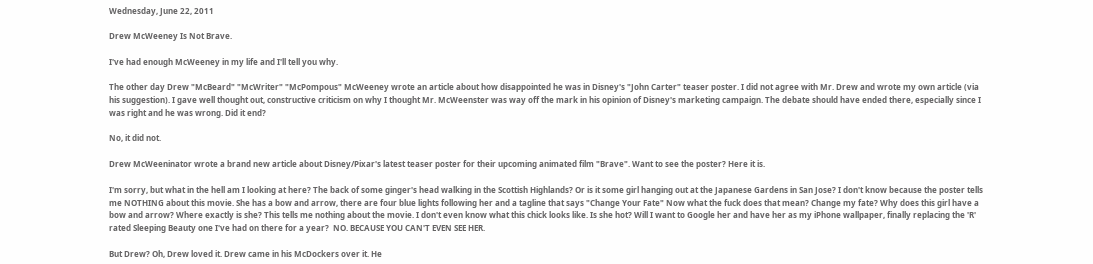Wednesday, June 22, 2011

Drew McWeeney Is Not Brave.

I've had enough McWeeney in my life and I'll tell you why.

The other day Drew "McBeard" "McWriter" "McPompous" McWeeney wrote an article about how disappointed he was in Disney's "John Carter" teaser poster. I did not agree with Mr. Drew and wrote my own article (via his suggestion). I gave well thought out, constructive criticism on why I thought Mr. McWeenster was way off the mark in his opinion of Disney's marketing campaign. The debate should have ended there, especially since I was right and he was wrong. Did it end?

No, it did not.

Drew McWeeninator wrote a brand new article about Disney/Pixar's latest teaser poster for their upcoming animated film "Brave". Want to see the poster? Here it is.

I'm sorry, but what in the hell am I looking at here? The back of some ginger's head walking in the Scottish Highlands? Or is it some girl hanging out at the Japanese Gardens in San Jose? I don't know because the poster tells me NOTHING about this movie. She has a bow and arrow, there are four blue lights following her and a tagline that says "Change Your Fate" Now what the fuck does that mean? Change my fate? Why does this girl have a bow and arrow? Where exactly is she? This tells me nothing about the movie. I don't even know what this chick looks like. Is she hot? Will I want to Google her and have her as my iPhone wallpaper, finally replacing the 'R' rated Sleeping Beauty one I've had on there for a year?  NO. BECAUSE YOU CAN'T EVEN SEE HER.

But Drew? Oh, Drew loved it. Drew came in his McDockers over it. He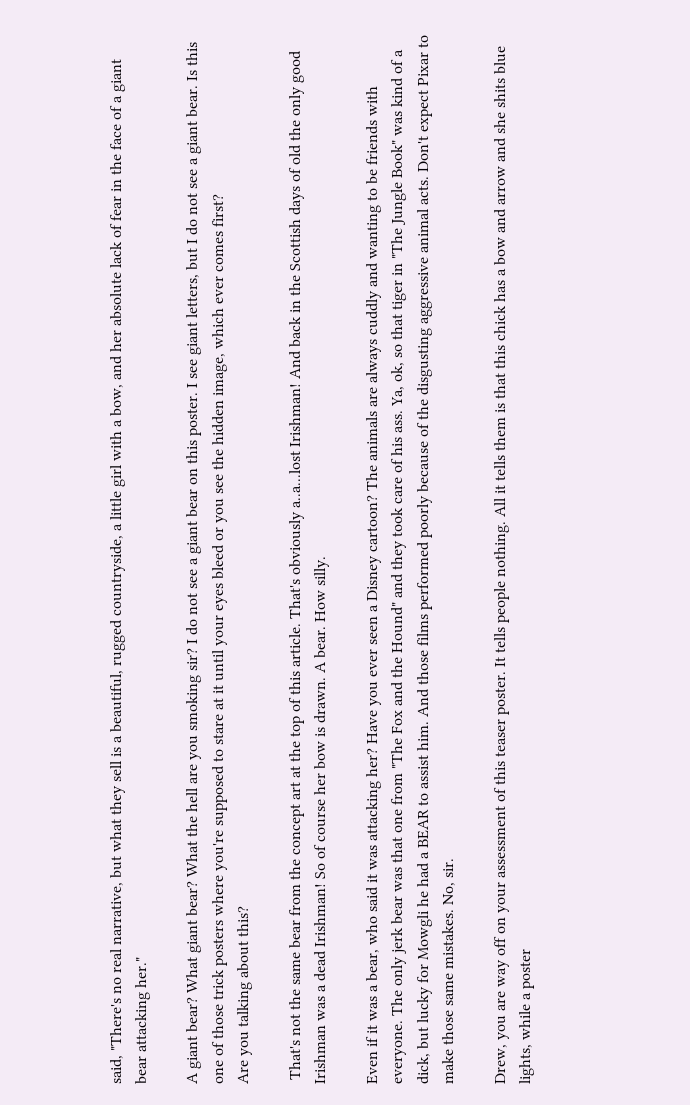said, "There's no real narrative, but what they sell is a beautiful, rugged countryside, a little girl with a bow, and her absolute lack of fear in the face of a giant bear attacking her."

A giant bear? What giant bear? What the hell are you smoking sir? I do not see a giant bear on this poster. I see giant letters, but I do not see a giant bear. Is this one of those trick posters where you're supposed to stare at it until your eyes bleed or you see the hidden image, which ever comes first?
Are you talking about this?

 That's not the same bear from the concept art at the top of this article. That's obviously a..a...lost Irishman! And back in the Scottish days of old the only good Irishman was a dead Irishman! So of course her bow is drawn. A bear. How silly.

Even if it was a bear, who said it was attacking her? Have you ever seen a Disney cartoon? The animals are always cuddly and wanting to be friends with everyone. The only jerk bear was that one from "The Fox and the Hound" and they took care of his ass. Ya, ok, so that tiger in "The Jungle Book" was kind of a dick, but lucky for Mowgli he had a BEAR to assist him. And those films performed poorly because of the disgusting aggressive animal acts. Don't expect Pixar to make those same mistakes. No, sir.

Drew, you are way off on your assessment of this teaser poster. It tells people nothing. All it tells them is that this chick has a bow and arrow and she shits blue lights, while a poster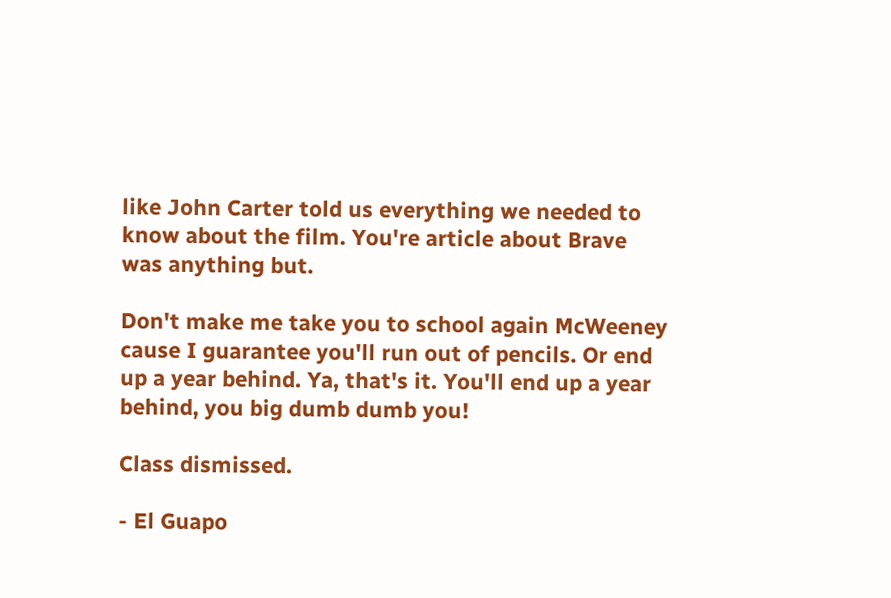like John Carter told us everything we needed to know about the film. You're article about Brave was anything but.

Don't make me take you to school again McWeeney cause I guarantee you'll run out of pencils. Or end up a year behind. Ya, that's it. You'll end up a year behind, you big dumb dumb you!

Class dismissed.

- El Guapo